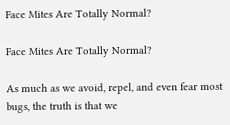Face Mites Are Totally Normal?

Face Mites Are Totally Normal?

As much as we avoid, repel, and even fear most bugs, the truth is that we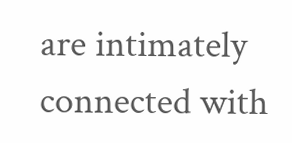are intimately connected with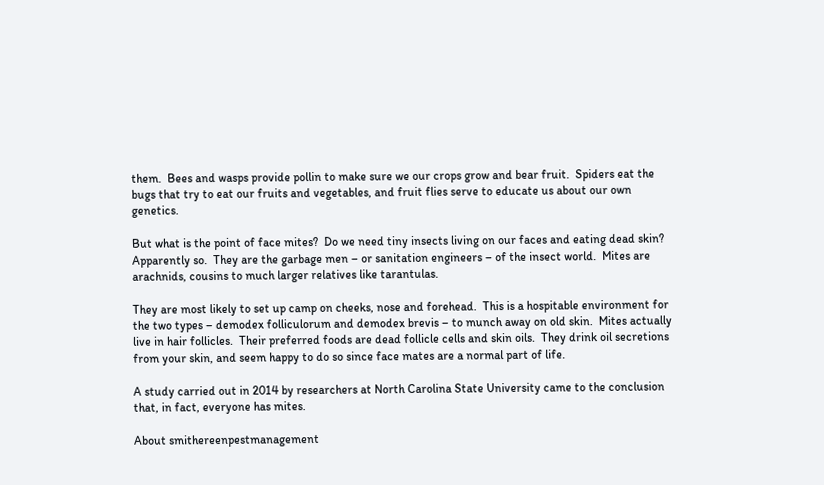them.  Bees and wasps provide pollin to make sure we our crops grow and bear fruit.  Spiders eat the bugs that try to eat our fruits and vegetables, and fruit flies serve to educate us about our own genetics.

But what is the point of face mites?  Do we need tiny insects living on our faces and eating dead skin?  Apparently so.  They are the garbage men – or sanitation engineers – of the insect world.  Mites are arachnids, cousins to much larger relatives like tarantulas.

They are most likely to set up camp on cheeks, nose and forehead.  This is a hospitable environment for the two types – demodex folliculorum and demodex brevis – to munch away on old skin.  Mites actually live in hair follicles.  Their preferred foods are dead follicle cells and skin oils.  They drink oil secretions from your skin, and seem happy to do so since face mates are a normal part of life.

A study carried out in 2014 by researchers at North Carolina State University came to the conclusion that, in fact, everyone has mites.

About smithereenpestmanagement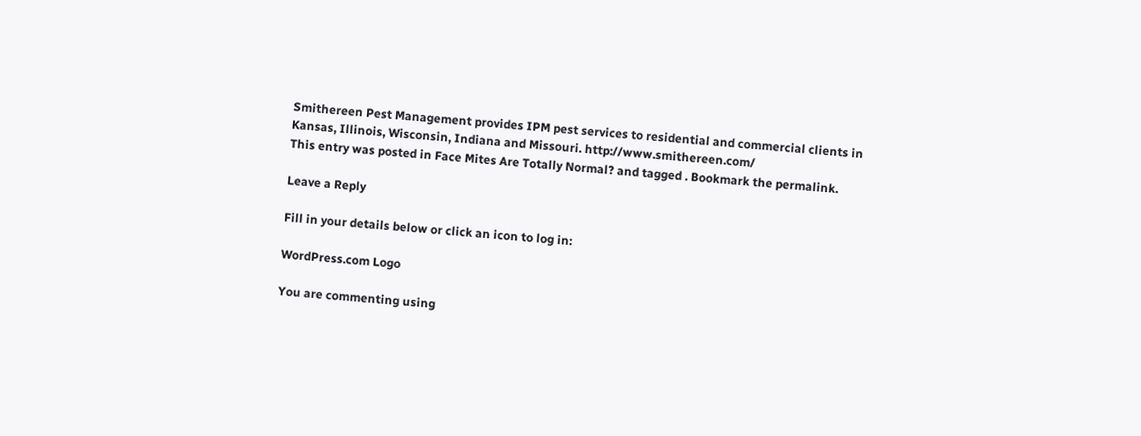Smithereen Pest Management provides IPM pest services to residential and commercial clients in Kansas, Illinois, Wisconsin, Indiana and Missouri. http://www.smithereen.com/
This entry was posted in Face Mites Are Totally Normal? and tagged . Bookmark the permalink.

Leave a Reply

Fill in your details below or click an icon to log in:

WordPress.com Logo

You are commenting using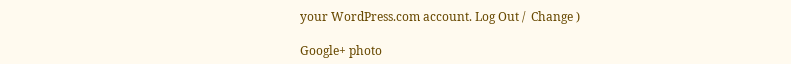your WordPress.com account. Log Out /  Change )

Google+ photo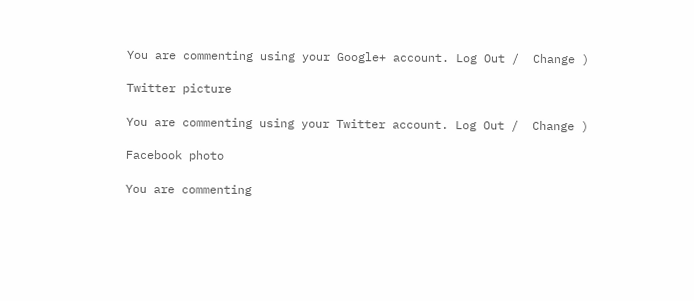You are commenting using your Google+ account. Log Out /  Change )

Twitter picture

You are commenting using your Twitter account. Log Out /  Change )

Facebook photo

You are commenting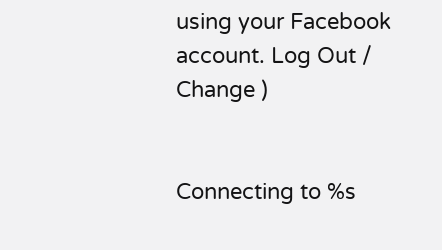using your Facebook account. Log Out /  Change )


Connecting to %s